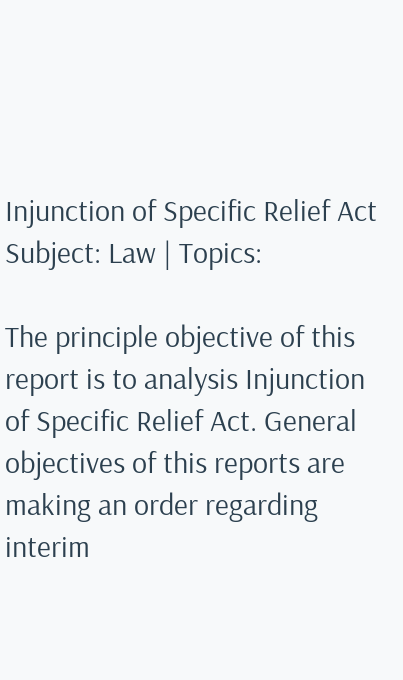Injunction of Specific Relief Act
Subject: Law | Topics:

The principle objective of this report is to analysis Injunction of Specific Relief Act. General objectives of this reports are making an order regarding interim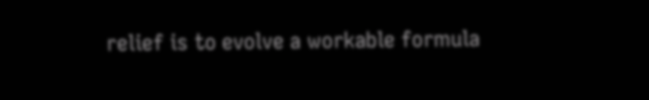relief is to evolve a workable formula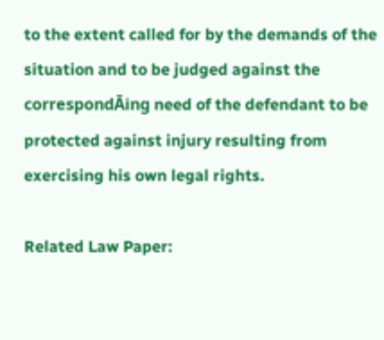to the extent called for by the demands of the situation and to be judged against the correspondĀing need of the defendant to be protected against injury resulting from exercising his own legal rights.

Related Law Paper: